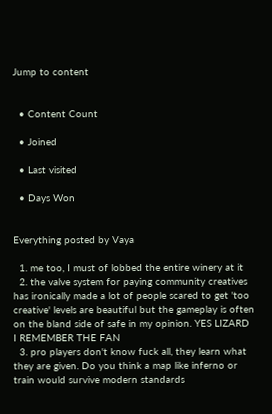Jump to content


  • Content Count

  • Joined

  • Last visited

  • Days Won


Everything posted by Vaya

  1. me too, I must of lobbed the entire winery at it
  2. the valve system for paying community creatives has ironically made a lot of people scared to get 'too creative' levels are beautiful but the gameplay is often on the bland side of safe in my opinion. YES LIZARD I REMEMBER THE FAN
  3. pro players don't know fuck all, they learn what they are given. Do you think a map like inferno or train would survive modern standards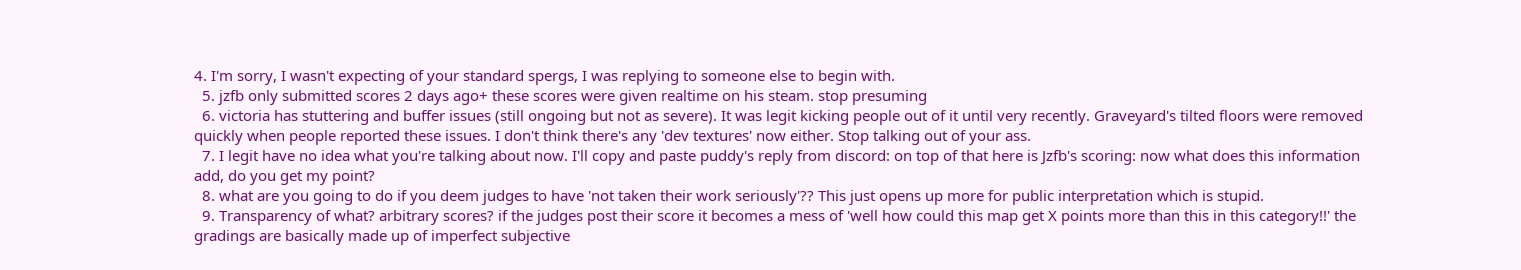4. I'm sorry, I wasn't expecting of your standard spergs, I was replying to someone else to begin with.
  5. jzfb only submitted scores 2 days ago+ these scores were given realtime on his steam. stop presuming
  6. victoria has stuttering and buffer issues (still ongoing but not as severe). It was legit kicking people out of it until very recently. Graveyard's tilted floors were removed quickly when people reported these issues. I don't think there's any 'dev textures' now either. Stop talking out of your ass.
  7. I legit have no idea what you're talking about now. I'll copy and paste puddy's reply from discord: on top of that here is Jzfb's scoring: now what does this information add, do you get my point?
  8. what are you going to do if you deem judges to have 'not taken their work seriously'?? This just opens up more for public interpretation which is stupid.
  9. Transparency of what? arbitrary scores? if the judges post their score it becomes a mess of 'well how could this map get X points more than this in this category!!' the gradings are basically made up of imperfect subjective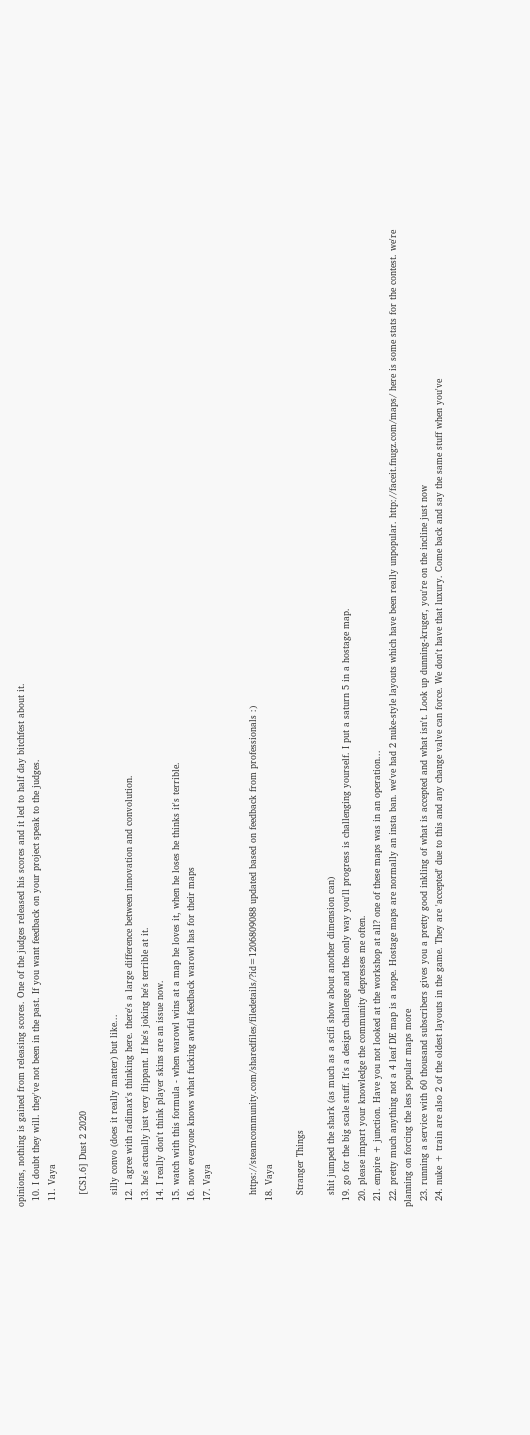opinions, nothing is gained from releasing scores. One of the judges released his scores and it led to half day bitchfest about it.
  10. I doubt they will. they've not been in the past. If you want feedback on your project speak to the judges.
  11. Vaya

    [CS1.6] Dust 2 2020

    silly convo (does it really matter) but like...
  12. I agree with radimax's thinking here. there's a large difference between innovation and convolution.
  13. he's actually just very flippant. If he's joking he's terrible at it.
  14. I really don't think player skins are an issue now.
  15. watch with this formula - when warowl wins at a map he loves it, when he loses he thinks it's terrible.
  16. now everyone knows what fucking awful feedback warowl has for their maps
  17. Vaya


    https://steamcommunity.com/sharedfiles/filedetails/?id=1206809088 updated based on feedback from professionals :)
  18. Vaya

    Stranger Things

    shit jumped the shark (as much as a scifi show about another dimension can)
  19. go for the big scale stuff. It's a design challenge and the only way you'll progress is challenging yourself. I put a saturn 5 in a hostage map.
  20. please impart your knowledge the community depresses me often.
  21. empire + junction. Have you not looked at the workshop at all? one of these maps was in an operation...
  22. pretty much anything not a 4 leaf DE map is a nope. Hostage maps are normally an insta ban. we've had 2 nuke-style layouts which have been really unpopular. http://faceit.fnugz.com/maps/ here is some stats for the contest. we're planning on forcing the less popular maps more
  23. running a service with 60 thousand subscribers gives you a pretty good inkling of what is accepted and what isn't. Look up dunning-kruger, you're on the incline just now
  24. nuke + train are also 2 of the oldest layouts in the game. They are 'accepted' due to this and any change valve can force. We don't have that luxury. Come back and say the same stuff when you've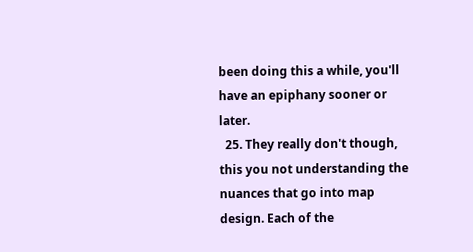been doing this a while, you'll have an epiphany sooner or later.
  25. They really don't though, this you not understanding the nuances that go into map design. Each of the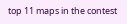top 11 maps in the contest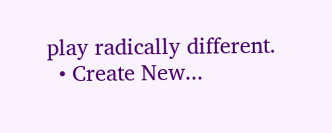play radically different.
  • Create New...